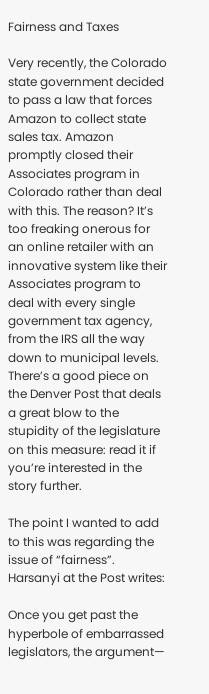Fairness and Taxes

Very recently, the Colorado state government decided to pass a law that forces Amazon to collect state sales tax. Amazon promptly closed their Associates program in Colorado rather than deal with this. The reason? It’s too freaking onerous for an online retailer with an innovative system like their Associates program to deal with every single government tax agency, from the IRS all the way down to municipal levels. There’s a good piece on the Denver Post that deals a great blow to the stupidity of the legislature on this measure: read it if you’re interested in the story further.

The point I wanted to add to this was regarding the issue of “fairness”. Harsanyi at the Post writes:

Once you get past the hyperbole of embarrassed legislators, the argument—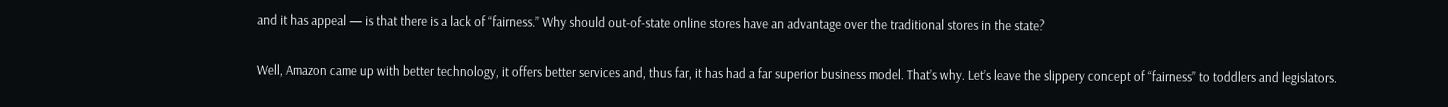and it has appeal — is that there is a lack of “fairness.” Why should out-of-state online stores have an advantage over the traditional stores in the state?

Well, Amazon came up with better technology, it offers better services and, thus far, it has had a far superior business model. That’s why. Let’s leave the slippery concept of “fairness” to toddlers and legislators.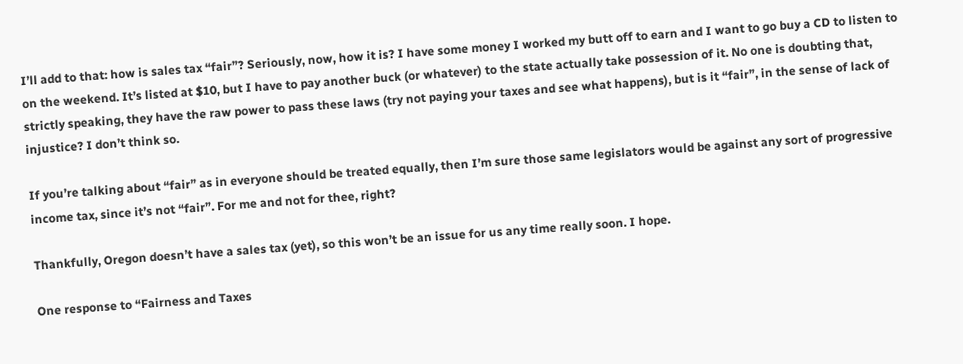I’ll add to that: how is sales tax “fair”? Seriously, now, how it is? I have some money I worked my butt off to earn and I want to go buy a CD to listen to on the weekend. It’s listed at $10, but I have to pay another buck (or whatever) to the state actually take possession of it. No one is doubting that, strictly speaking, they have the raw power to pass these laws (try not paying your taxes and see what happens), but is it “fair”, in the sense of lack of injustice? I don’t think so.

If you’re talking about “fair” as in everyone should be treated equally, then I’m sure those same legislators would be against any sort of progressive income tax, since it’s not “fair”. For me and not for thee, right?

Thankfully, Oregon doesn’t have a sales tax (yet), so this won’t be an issue for us any time really soon. I hope.

One response to “Fairness and Taxes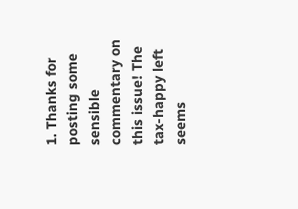1. Thanks for posting some sensible commentary on this issue! The tax-happy left seems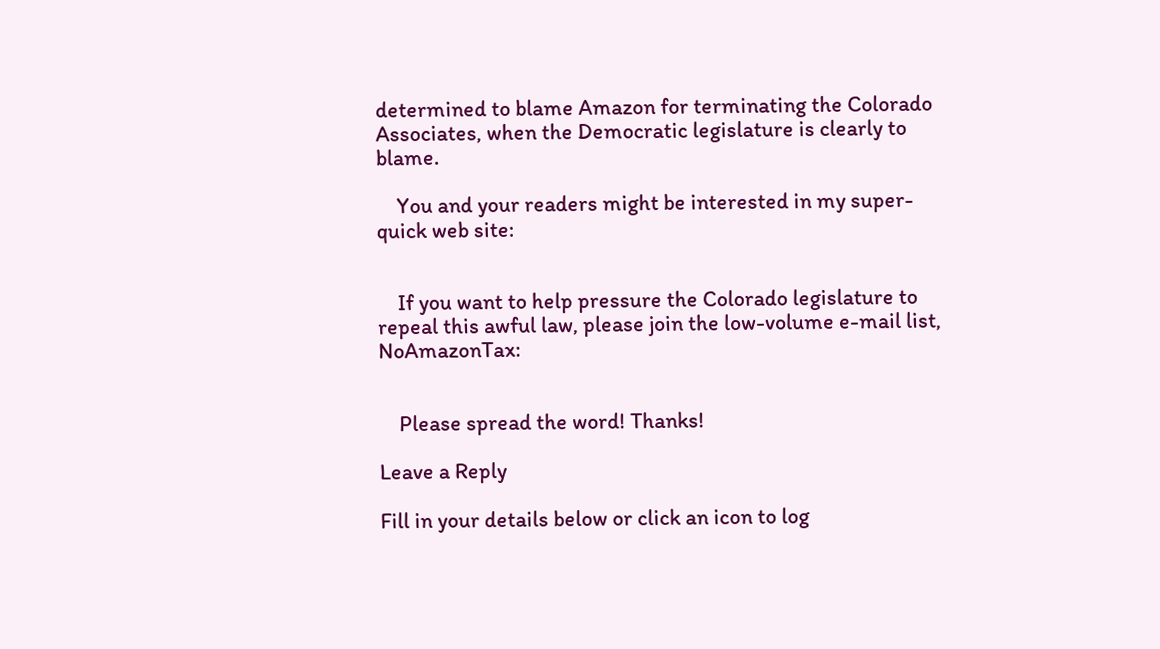determined to blame Amazon for terminating the Colorado Associates, when the Democratic legislature is clearly to blame.

    You and your readers might be interested in my super-quick web site:


    If you want to help pressure the Colorado legislature to repeal this awful law, please join the low-volume e-mail list, NoAmazonTax:


    Please spread the word! Thanks!

Leave a Reply

Fill in your details below or click an icon to log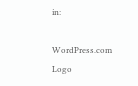in:

WordPress.com Logo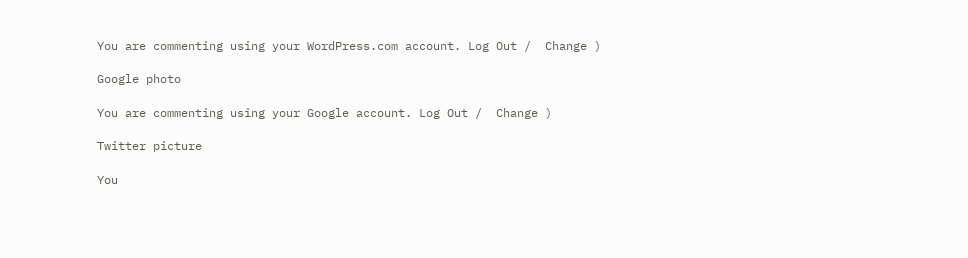You are commenting using your WordPress.com account. Log Out /  Change )

Google photo

You are commenting using your Google account. Log Out /  Change )

Twitter picture

You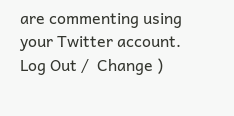are commenting using your Twitter account. Log Out /  Change )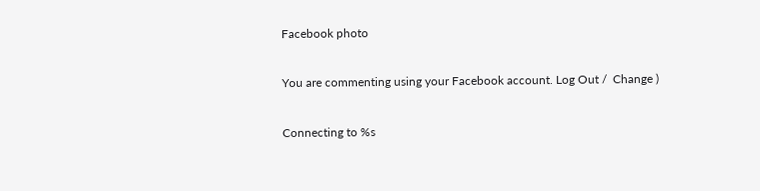Facebook photo

You are commenting using your Facebook account. Log Out /  Change )

Connecting to %s